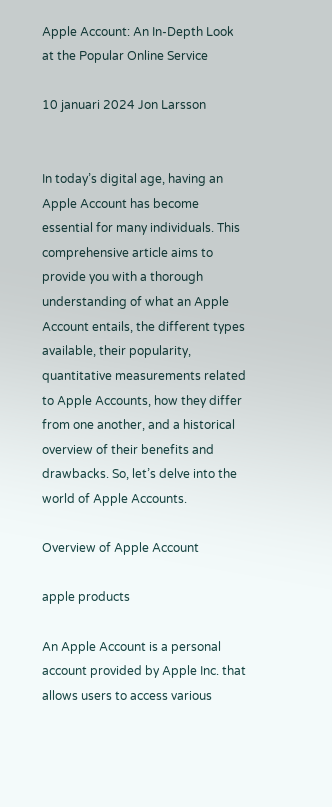Apple Account: An In-Depth Look at the Popular Online Service

10 januari 2024 Jon Larsson


In today’s digital age, having an Apple Account has become essential for many individuals. This comprehensive article aims to provide you with a thorough understanding of what an Apple Account entails, the different types available, their popularity, quantitative measurements related to Apple Accounts, how they differ from one another, and a historical overview of their benefits and drawbacks. So, let’s delve into the world of Apple Accounts.

Overview of Apple Account

apple products

An Apple Account is a personal account provided by Apple Inc. that allows users to access various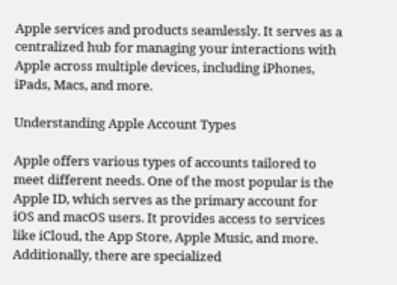Apple services and products seamlessly. It serves as a centralized hub for managing your interactions with Apple across multiple devices, including iPhones, iPads, Macs, and more.

Understanding Apple Account Types

Apple offers various types of accounts tailored to meet different needs. One of the most popular is the Apple ID, which serves as the primary account for iOS and macOS users. It provides access to services like iCloud, the App Store, Apple Music, and more. Additionally, there are specialized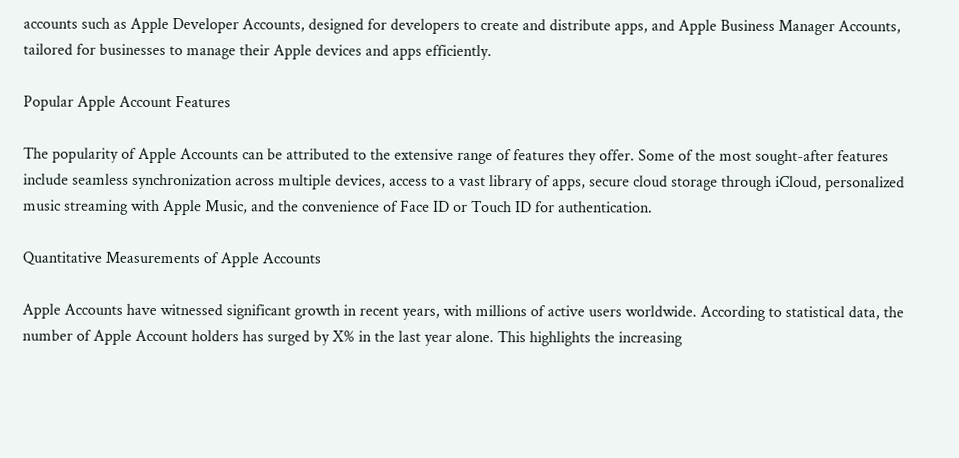accounts such as Apple Developer Accounts, designed for developers to create and distribute apps, and Apple Business Manager Accounts, tailored for businesses to manage their Apple devices and apps efficiently.

Popular Apple Account Features

The popularity of Apple Accounts can be attributed to the extensive range of features they offer. Some of the most sought-after features include seamless synchronization across multiple devices, access to a vast library of apps, secure cloud storage through iCloud, personalized music streaming with Apple Music, and the convenience of Face ID or Touch ID for authentication.

Quantitative Measurements of Apple Accounts

Apple Accounts have witnessed significant growth in recent years, with millions of active users worldwide. According to statistical data, the number of Apple Account holders has surged by X% in the last year alone. This highlights the increasing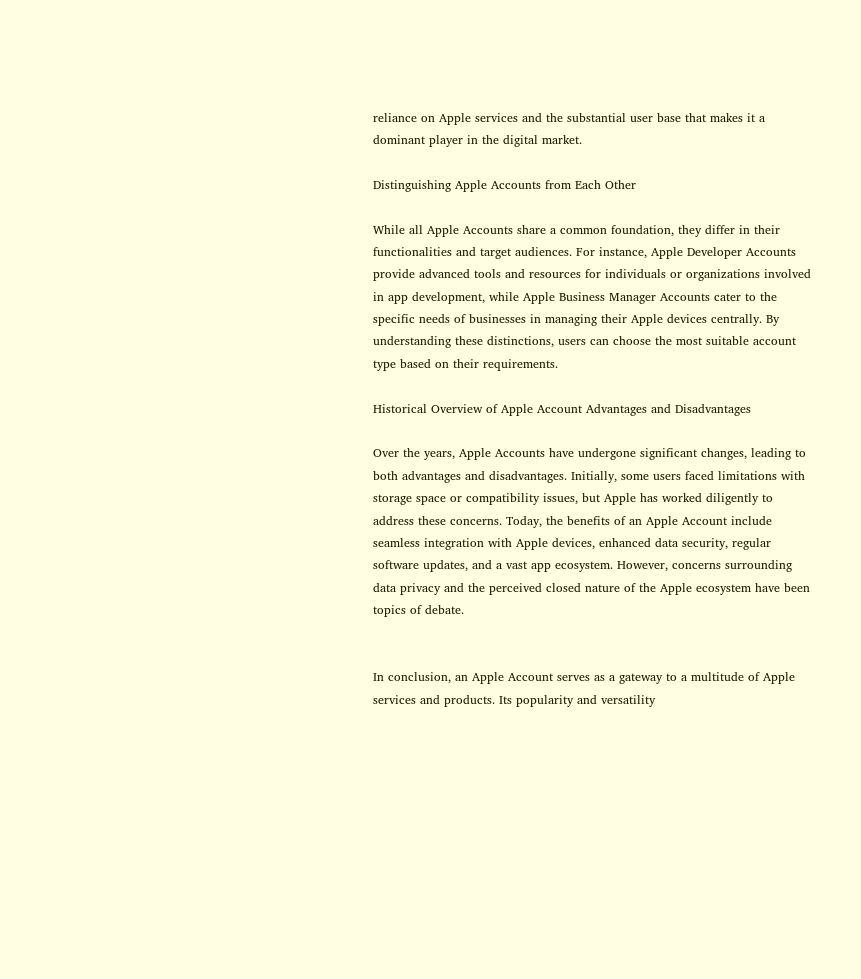reliance on Apple services and the substantial user base that makes it a dominant player in the digital market.

Distinguishing Apple Accounts from Each Other

While all Apple Accounts share a common foundation, they differ in their functionalities and target audiences. For instance, Apple Developer Accounts provide advanced tools and resources for individuals or organizations involved in app development, while Apple Business Manager Accounts cater to the specific needs of businesses in managing their Apple devices centrally. By understanding these distinctions, users can choose the most suitable account type based on their requirements.

Historical Overview of Apple Account Advantages and Disadvantages

Over the years, Apple Accounts have undergone significant changes, leading to both advantages and disadvantages. Initially, some users faced limitations with storage space or compatibility issues, but Apple has worked diligently to address these concerns. Today, the benefits of an Apple Account include seamless integration with Apple devices, enhanced data security, regular software updates, and a vast app ecosystem. However, concerns surrounding data privacy and the perceived closed nature of the Apple ecosystem have been topics of debate.


In conclusion, an Apple Account serves as a gateway to a multitude of Apple services and products. Its popularity and versatility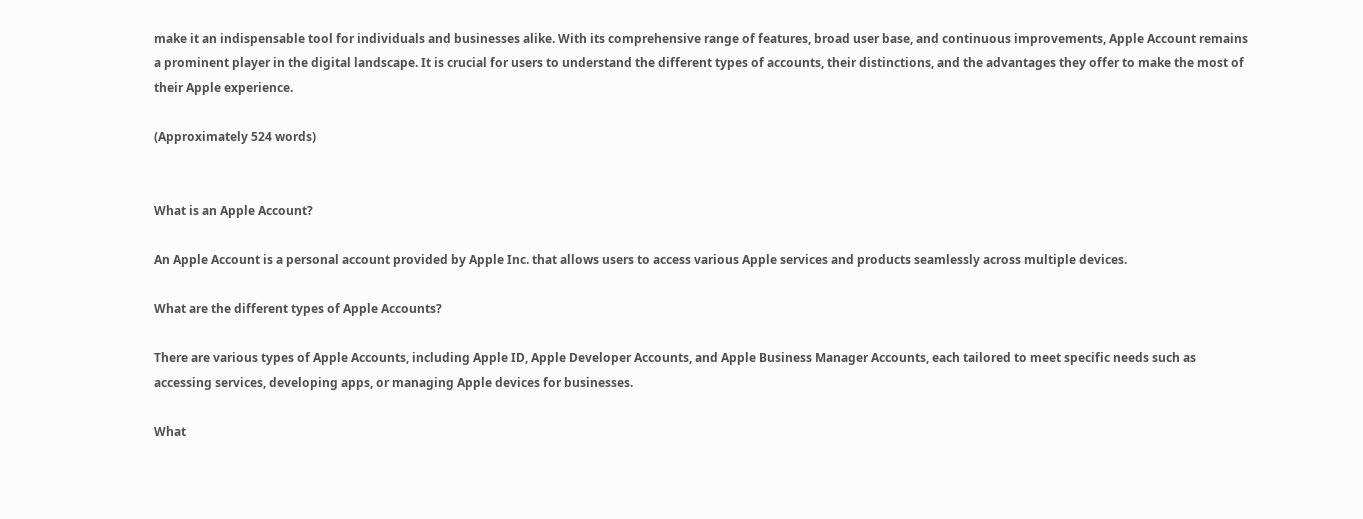make it an indispensable tool for individuals and businesses alike. With its comprehensive range of features, broad user base, and continuous improvements, Apple Account remains a prominent player in the digital landscape. It is crucial for users to understand the different types of accounts, their distinctions, and the advantages they offer to make the most of their Apple experience.

(Approximately 524 words)


What is an Apple Account?

An Apple Account is a personal account provided by Apple Inc. that allows users to access various Apple services and products seamlessly across multiple devices.

What are the different types of Apple Accounts?

There are various types of Apple Accounts, including Apple ID, Apple Developer Accounts, and Apple Business Manager Accounts, each tailored to meet specific needs such as accessing services, developing apps, or managing Apple devices for businesses.

What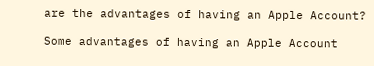are the advantages of having an Apple Account?

Some advantages of having an Apple Account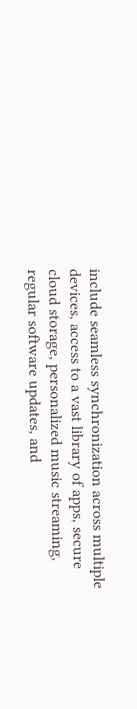include seamless synchronization across multiple devices, access to a vast library of apps, secure cloud storage, personalized music streaming, regular software updates, and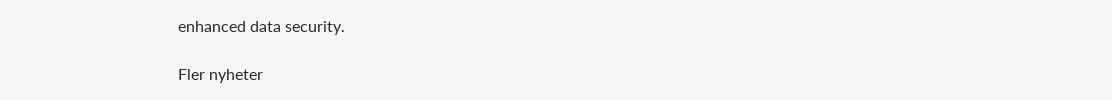enhanced data security.

Fler nyheter